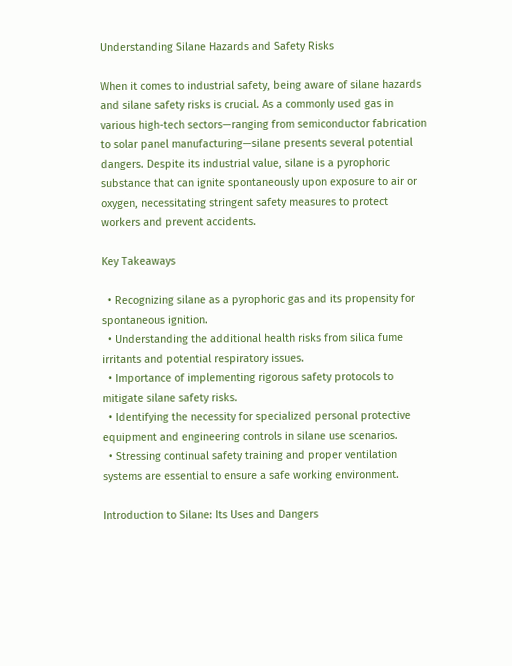Understanding Silane Hazards and Safety Risks

When it comes to industrial safety, being aware of silane hazards and silane safety risks is crucial. As a commonly used gas in various high-tech sectors—ranging from semiconductor fabrication to solar panel manufacturing—silane presents several potential dangers. Despite its industrial value, silane is a pyrophoric substance that can ignite spontaneously upon exposure to air or oxygen, necessitating stringent safety measures to protect workers and prevent accidents.

Key Takeaways

  • Recognizing silane as a pyrophoric gas and its propensity for spontaneous ignition.
  • Understanding the additional health risks from silica fume irritants and potential respiratory issues.
  • Importance of implementing rigorous safety protocols to mitigate silane safety risks.
  • Identifying the necessity for specialized personal protective equipment and engineering controls in silane use scenarios.
  • Stressing continual safety training and proper ventilation systems are essential to ensure a safe working environment.

Introduction to Silane: Its Uses and Dangers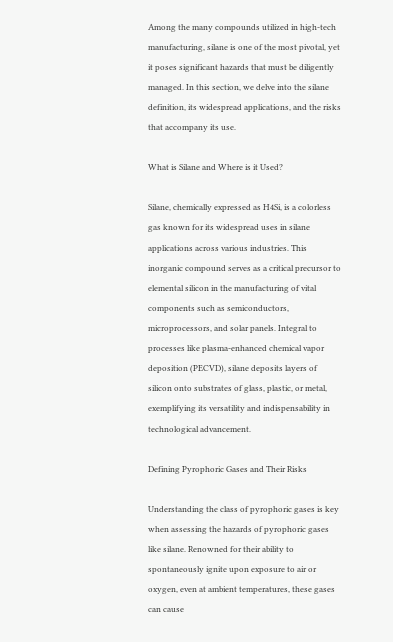Among the many compounds utilized in high-tech manufacturing, silane is one of the most pivotal, yet it poses significant hazards that must be diligently managed. In this section, we delve into the silane definition, its widespread applications, and the risks that accompany its use.

What is Silane and Where is it Used?

Silane, chemically expressed as H4Si, is a colorless gas known for its widespread uses in silane applications across various industries. This inorganic compound serves as a critical precursor to elemental silicon in the manufacturing of vital components such as semiconductors, microprocessors, and solar panels. Integral to processes like plasma-enhanced chemical vapor deposition (PECVD), silane deposits layers of silicon onto substrates of glass, plastic, or metal, exemplifying its versatility and indispensability in technological advancement.

Defining Pyrophoric Gases and Their Risks

Understanding the class of pyrophoric gases is key when assessing the hazards of pyrophoric gases like silane. Renowned for their ability to spontaneously ignite upon exposure to air or oxygen, even at ambient temperatures, these gases can cause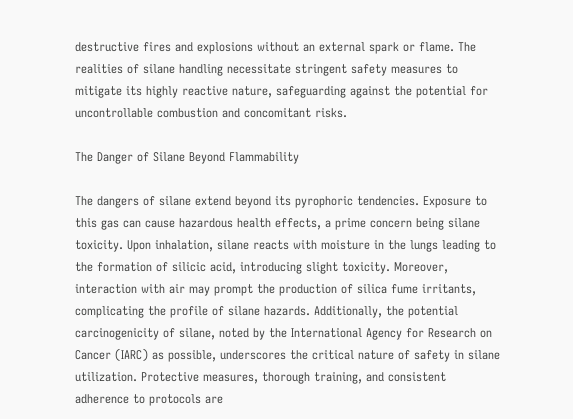destructive fires and explosions without an external spark or flame. The realities of silane handling necessitate stringent safety measures to mitigate its highly reactive nature, safeguarding against the potential for uncontrollable combustion and concomitant risks.

The Danger of Silane Beyond Flammability

The dangers of silane extend beyond its pyrophoric tendencies. Exposure to this gas can cause hazardous health effects, a prime concern being silane toxicity. Upon inhalation, silane reacts with moisture in the lungs leading to the formation of silicic acid, introducing slight toxicity. Moreover, interaction with air may prompt the production of silica fume irritants, complicating the profile of silane hazards. Additionally, the potential carcinogenicity of silane, noted by the International Agency for Research on Cancer (IARC) as possible, underscores the critical nature of safety in silane utilization. Protective measures, thorough training, and consistent adherence to protocols are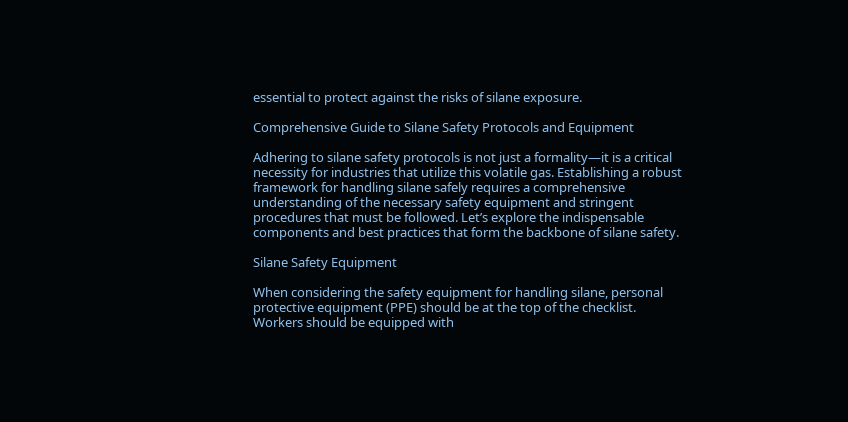essential to protect against the risks of silane exposure.

Comprehensive Guide to Silane Safety Protocols and Equipment

Adhering to silane safety protocols is not just a formality—it is a critical necessity for industries that utilize this volatile gas. Establishing a robust framework for handling silane safely requires a comprehensive understanding of the necessary safety equipment and stringent procedures that must be followed. Let’s explore the indispensable components and best practices that form the backbone of silane safety.

Silane Safety Equipment

When considering the safety equipment for handling silane, personal protective equipment (PPE) should be at the top of the checklist. Workers should be equipped with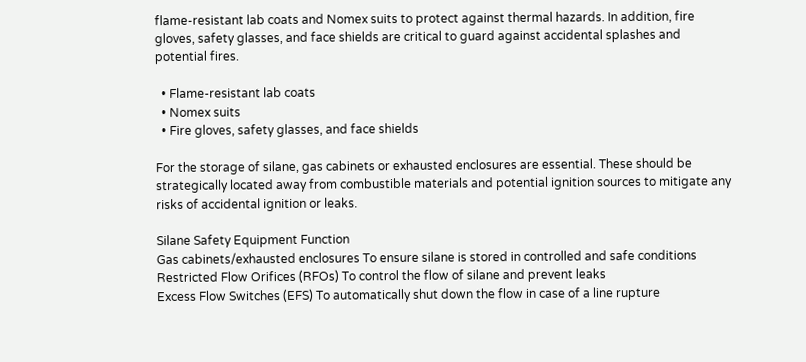flame-resistant lab coats and Nomex suits to protect against thermal hazards. In addition, fire gloves, safety glasses, and face shields are critical to guard against accidental splashes and potential fires.

  • Flame-resistant lab coats
  • Nomex suits
  • Fire gloves, safety glasses, and face shields

For the storage of silane, gas cabinets or exhausted enclosures are essential. These should be strategically located away from combustible materials and potential ignition sources to mitigate any risks of accidental ignition or leaks.

Silane Safety Equipment Function
Gas cabinets/exhausted enclosures To ensure silane is stored in controlled and safe conditions
Restricted Flow Orifices (RFOs) To control the flow of silane and prevent leaks
Excess Flow Switches (EFS) To automatically shut down the flow in case of a line rupture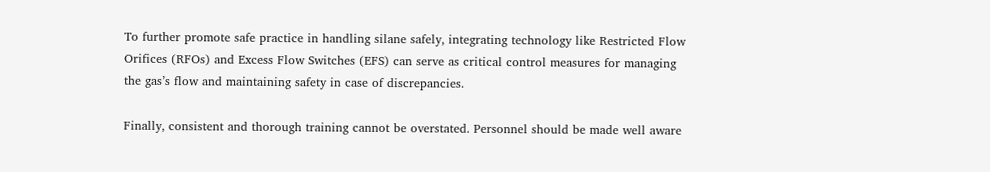To further promote safe practice in handling silane safely, integrating technology like Restricted Flow Orifices (RFOs) and Excess Flow Switches (EFS) can serve as critical control measures for managing the gas’s flow and maintaining safety in case of discrepancies.

Finally, consistent and thorough training cannot be overstated. Personnel should be made well aware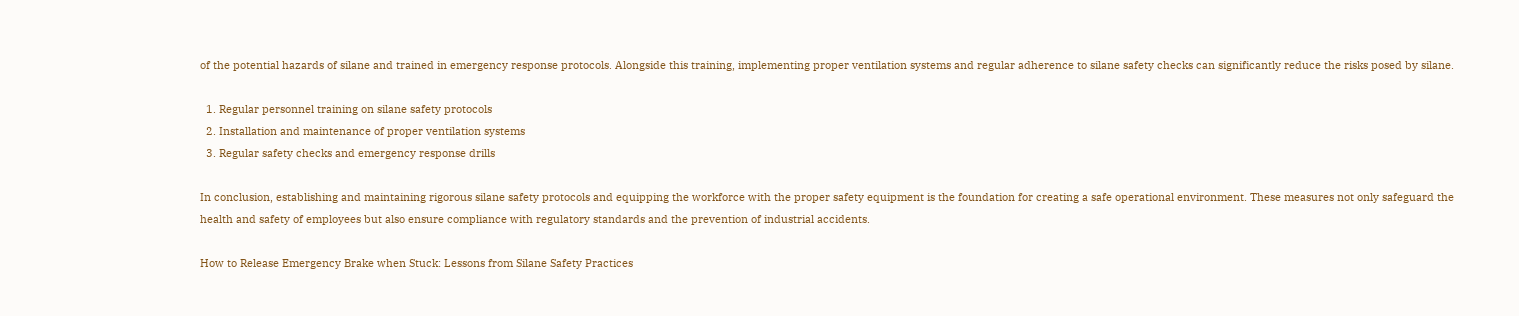of the potential hazards of silane and trained in emergency response protocols. Alongside this training, implementing proper ventilation systems and regular adherence to silane safety checks can significantly reduce the risks posed by silane.

  1. Regular personnel training on silane safety protocols
  2. Installation and maintenance of proper ventilation systems
  3. Regular safety checks and emergency response drills

In conclusion, establishing and maintaining rigorous silane safety protocols and equipping the workforce with the proper safety equipment is the foundation for creating a safe operational environment. These measures not only safeguard the health and safety of employees but also ensure compliance with regulatory standards and the prevention of industrial accidents.

How to Release Emergency Brake when Stuck: Lessons from Silane Safety Practices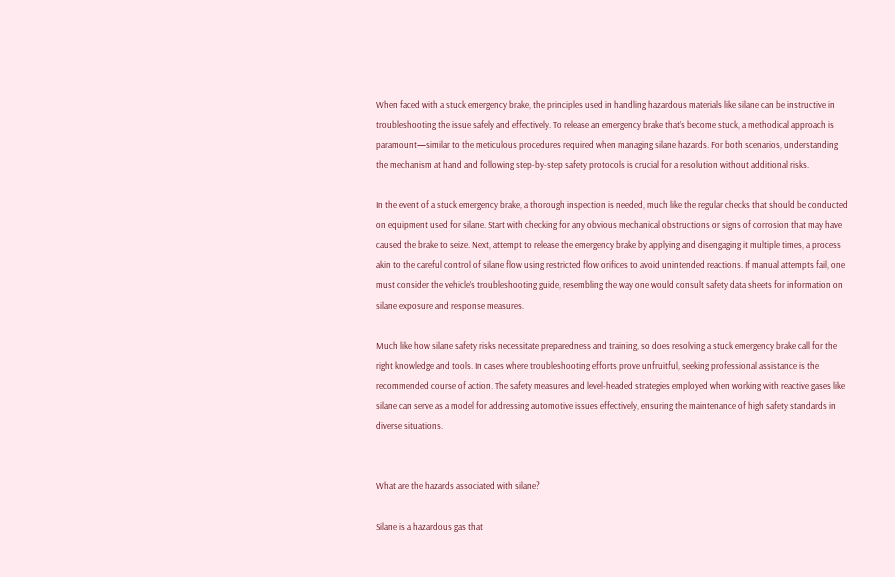When faced with a stuck emergency brake, the principles used in handling hazardous materials like silane can be instructive in troubleshooting the issue safely and effectively. To release an emergency brake that’s become stuck, a methodical approach is paramount—similar to the meticulous procedures required when managing silane hazards. For both scenarios, understanding the mechanism at hand and following step-by-step safety protocols is crucial for a resolution without additional risks.

In the event of a stuck emergency brake, a thorough inspection is needed, much like the regular checks that should be conducted on equipment used for silane. Start with checking for any obvious mechanical obstructions or signs of corrosion that may have caused the brake to seize. Next, attempt to release the emergency brake by applying and disengaging it multiple times, a process akin to the careful control of silane flow using restricted flow orifices to avoid unintended reactions. If manual attempts fail, one must consider the vehicle’s troubleshooting guide, resembling the way one would consult safety data sheets for information on silane exposure and response measures.

Much like how silane safety risks necessitate preparedness and training, so does resolving a stuck emergency brake call for the right knowledge and tools. In cases where troubleshooting efforts prove unfruitful, seeking professional assistance is the recommended course of action. The safety measures and level-headed strategies employed when working with reactive gases like silane can serve as a model for addressing automotive issues effectively, ensuring the maintenance of high safety standards in diverse situations.


What are the hazards associated with silane?

Silane is a hazardous gas that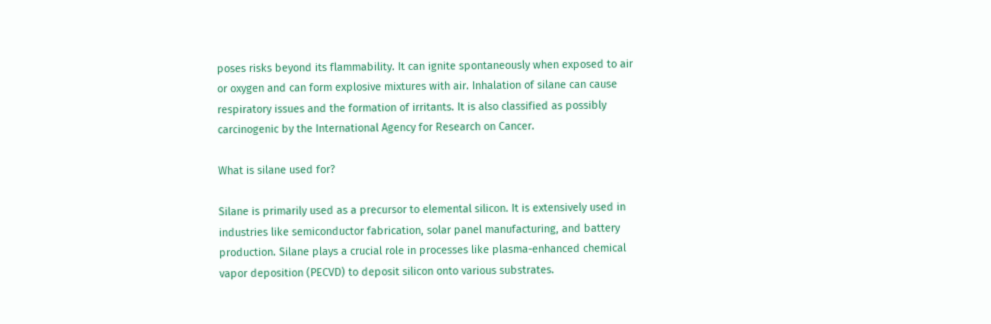poses risks beyond its flammability. It can ignite spontaneously when exposed to air or oxygen and can form explosive mixtures with air. Inhalation of silane can cause respiratory issues and the formation of irritants. It is also classified as possibly carcinogenic by the International Agency for Research on Cancer.

What is silane used for?

Silane is primarily used as a precursor to elemental silicon. It is extensively used in industries like semiconductor fabrication, solar panel manufacturing, and battery production. Silane plays a crucial role in processes like plasma-enhanced chemical vapor deposition (PECVD) to deposit silicon onto various substrates.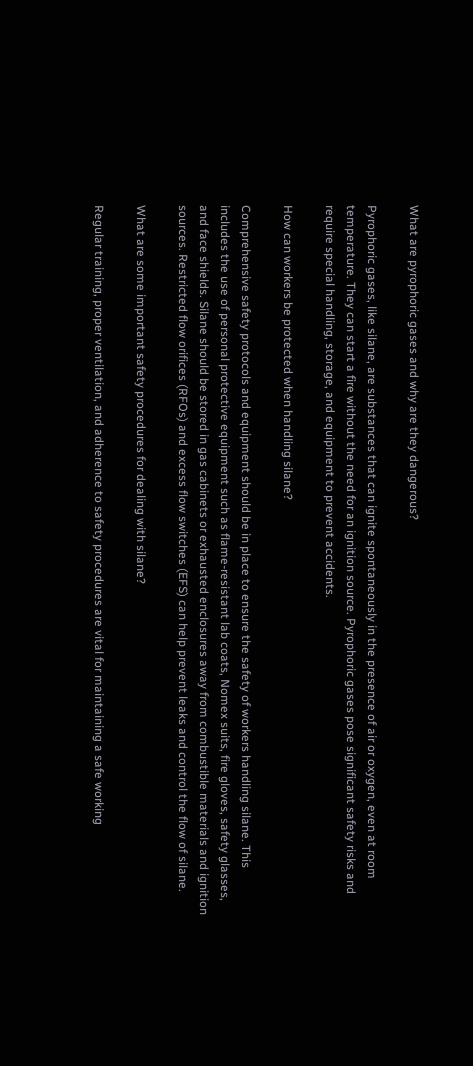What are pyrophoric gases and why are they dangerous?

Pyrophoric gases, like silane, are substances that can ignite spontaneously in the presence of air or oxygen, even at room temperature. They can start a fire without the need for an ignition source. Pyrophoric gases pose significant safety risks and require special handling, storage, and equipment to prevent accidents.

How can workers be protected when handling silane?

Comprehensive safety protocols and equipment should be in place to ensure the safety of workers handling silane. This includes the use of personal protective equipment such as flame-resistant lab coats, Nomex suits, fire gloves, safety glasses, and face shields. Silane should be stored in gas cabinets or exhausted enclosures away from combustible materials and ignition sources. Restricted flow orifices (RFOs) and excess flow switches (EFS) can help prevent leaks and control the flow of silane.

What are some important safety procedures for dealing with silane?

Regular training, proper ventilation, and adherence to safety procedures are vital for maintaining a safe working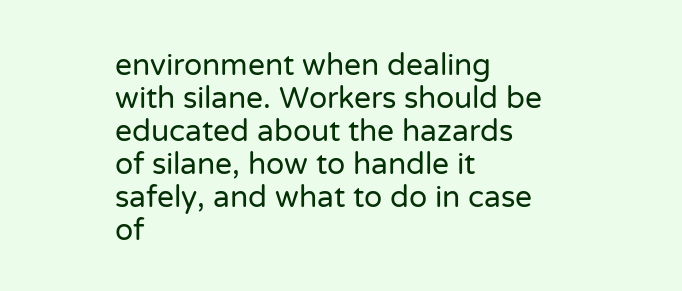environment when dealing with silane. Workers should be educated about the hazards of silane, how to handle it safely, and what to do in case of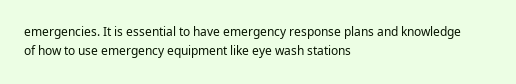emergencies. It is essential to have emergency response plans and knowledge of how to use emergency equipment like eye wash stations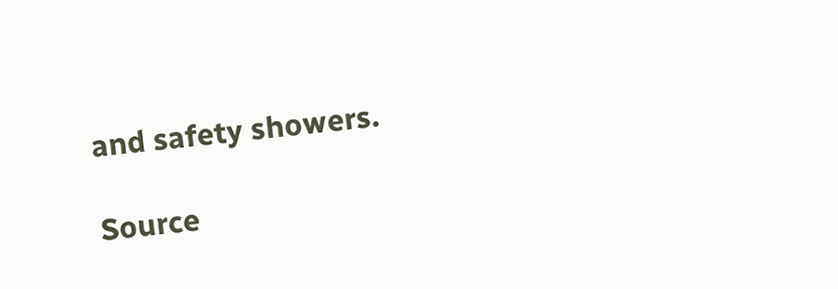and safety showers.

Source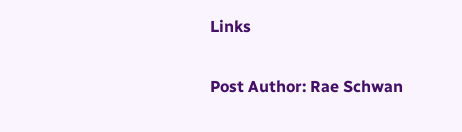Links

Post Author: Rae Schwan